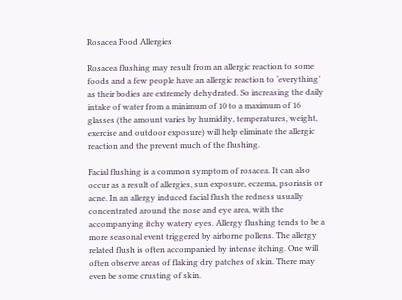Rosacea Food Allergies

Rosacea flushing may result from an allergic reaction to some foods and a few people have an allergic reaction to ‘everything’ as their bodies are extremely dehydrated. So increasing the daily intake of water from a minimum of 10 to a maximum of 16 glasses (the amount varies by humidity, temperatures, weight, exercise and outdoor exposure) will help eliminate the allergic reaction and the prevent much of the flushing.

Facial flushing is a common symptom of rosacea. It can also occur as a result of allergies, sun exposure, eczema, psoriasis or acne. In an allergy induced facial flush the redness usually concentrated around the nose and eye area, with the accompanying itchy watery eyes. Allergy flushing tends to be a more seasonal event triggered by airborne pollens. The allergy related flush is often accompanied by intense itching. One will often observe areas of flaking dry patches of skin. There may even be some crusting of skin.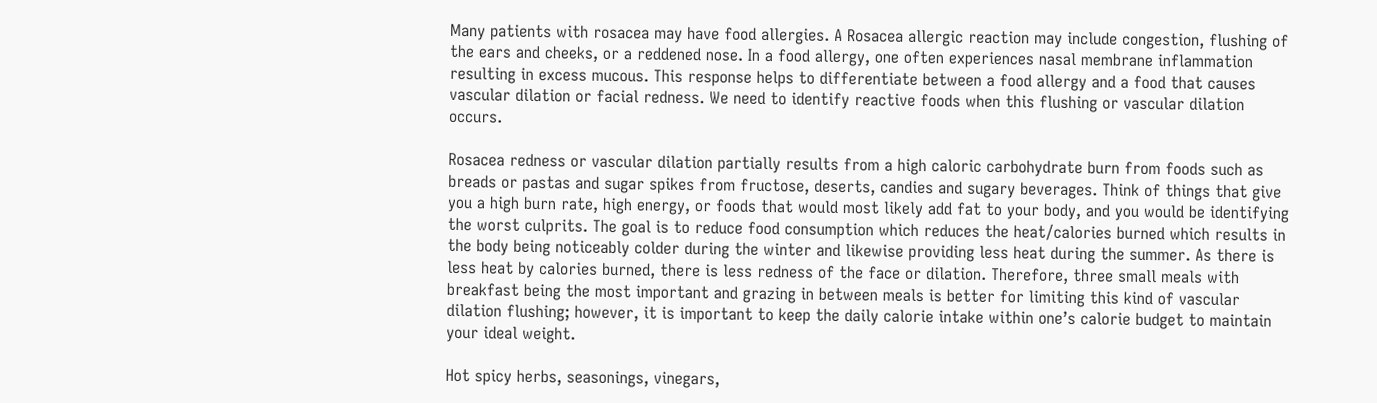Many patients with rosacea may have food allergies. A Rosacea allergic reaction may include congestion, flushing of the ears and cheeks, or a reddened nose. In a food allergy, one often experiences nasal membrane inflammation resulting in excess mucous. This response helps to differentiate between a food allergy and a food that causes vascular dilation or facial redness. We need to identify reactive foods when this flushing or vascular dilation occurs.

Rosacea redness or vascular dilation partially results from a high caloric carbohydrate burn from foods such as breads or pastas and sugar spikes from fructose, deserts, candies and sugary beverages. Think of things that give you a high burn rate, high energy, or foods that would most likely add fat to your body, and you would be identifying the worst culprits. The goal is to reduce food consumption which reduces the heat/calories burned which results in the body being noticeably colder during the winter and likewise providing less heat during the summer. As there is less heat by calories burned, there is less redness of the face or dilation. Therefore, three small meals with breakfast being the most important and grazing in between meals is better for limiting this kind of vascular dilation flushing; however, it is important to keep the daily calorie intake within one’s calorie budget to maintain your ideal weight.

Hot spicy herbs, seasonings, vinegars,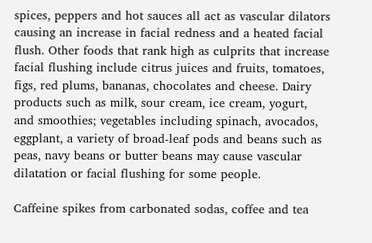spices, peppers and hot sauces all act as vascular dilators causing an increase in facial redness and a heated facial flush. Other foods that rank high as culprits that increase facial flushing include citrus juices and fruits, tomatoes, figs, red plums, bananas, chocolates and cheese. Dairy products such as milk, sour cream, ice cream, yogurt, and smoothies; vegetables including spinach, avocados, eggplant, a variety of broad-leaf pods and beans such as peas, navy beans or butter beans may cause vascular dilatation or facial flushing for some people.

Caffeine spikes from carbonated sodas, coffee and tea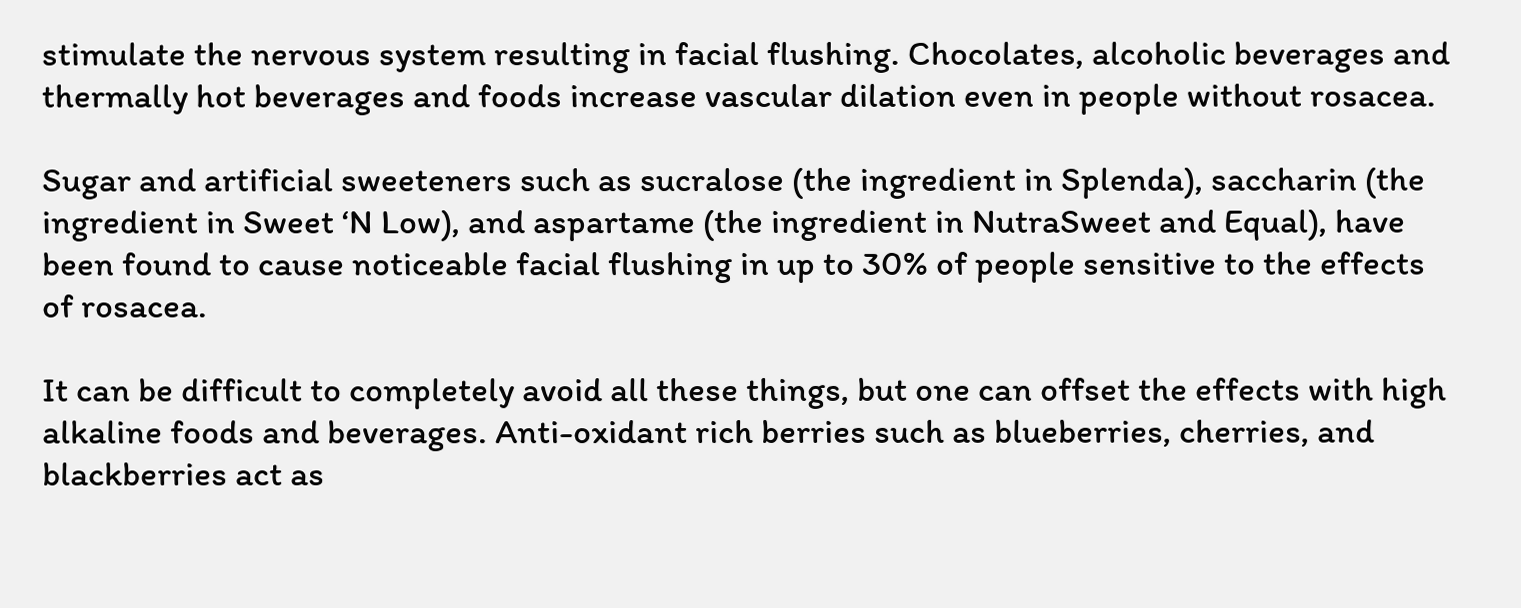stimulate the nervous system resulting in facial flushing. Chocolates, alcoholic beverages and thermally hot beverages and foods increase vascular dilation even in people without rosacea.

Sugar and artificial sweeteners such as sucralose (the ingredient in Splenda), saccharin (the ingredient in Sweet ‘N Low), and aspartame (the ingredient in NutraSweet and Equal), have been found to cause noticeable facial flushing in up to 30% of people sensitive to the effects of rosacea.

It can be difficult to completely avoid all these things, but one can offset the effects with high alkaline foods and beverages. Anti-oxidant rich berries such as blueberries, cherries, and blackberries act as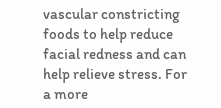vascular constricting foods to help reduce facial redness and can help relieve stress. For a more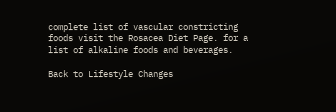complete list of vascular constricting foods visit the Rosacea Diet Page. for a list of alkaline foods and beverages.

Back to Lifestyle Changes